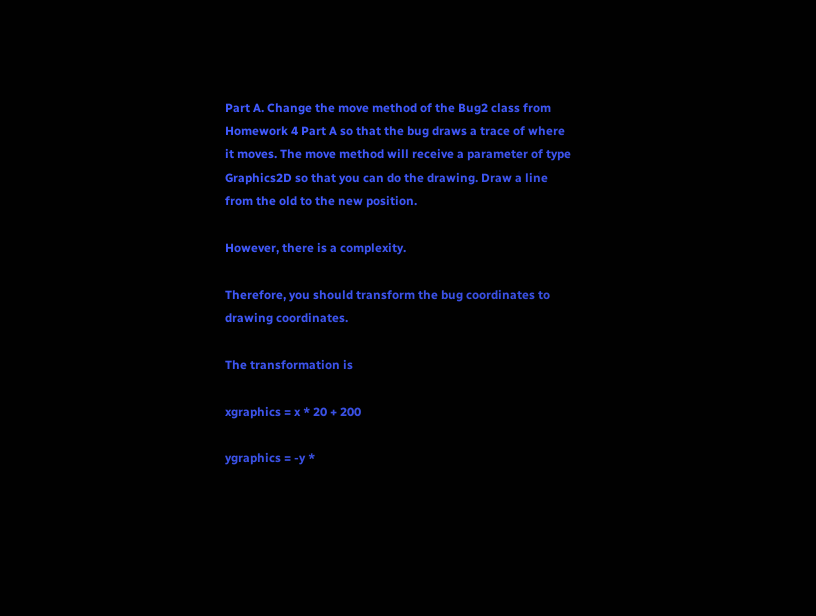Part A. Change the move method of the Bug2 class from Homework 4 Part A so that the bug draws a trace of where it moves. The move method will receive a parameter of type Graphics2D so that you can do the drawing. Draw a line from the old to the new position.

However, there is a complexity.

Therefore, you should transform the bug coordinates to drawing coordinates.

The transformation is

xgraphics = x * 20 + 200

ygraphics = -y *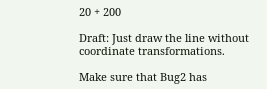20 + 200

Draft: Just draw the line without coordinate transformations.

Make sure that Bug2 has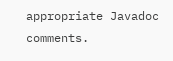appropriate Javadoc comments.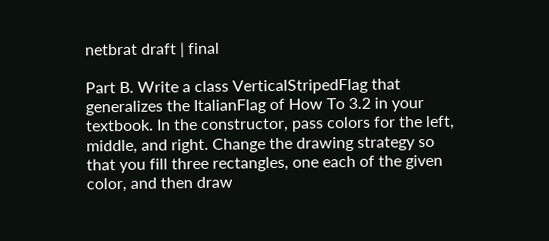netbrat draft | final

Part B. Write a class VerticalStripedFlag that generalizes the ItalianFlag of How To 3.2 in your textbook. In the constructor, pass colors for the left, middle, and right. Change the drawing strategy so that you fill three rectangles, one each of the given color, and then draw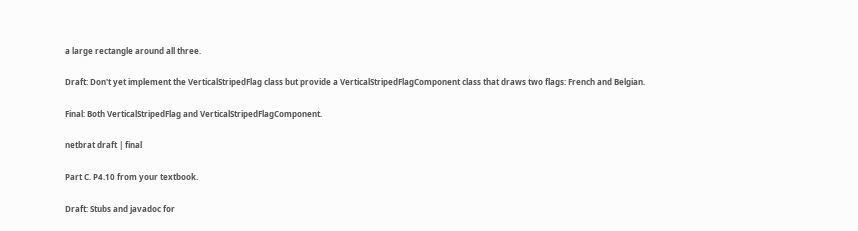a large rectangle around all three.

Draft: Don't yet implement the VerticalStripedFlag class but provide a VerticalStripedFlagComponent class that draws two flags: French and Belgian.

Final: Both VerticalStripedFlag and VerticalStripedFlagComponent.

netbrat draft | final

Part C. P4.10 from your textbook.

Draft: Stubs and javadoc for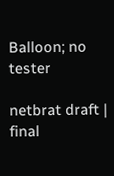Balloon; no tester

netbrat draft | final